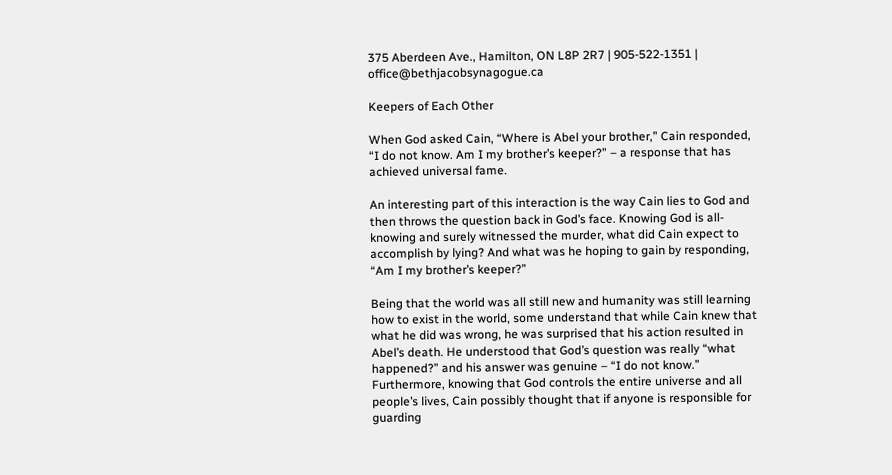375 Aberdeen Ave., Hamilton, ON L8P 2R7 | 905-522-1351 | office@bethjacobsynagogue.ca

Keepers of Each Other

When God asked Cain, “Where is Abel your brother,” Cain responded, “I do not know. Am I my brother’s keeper?” – a response that has achieved universal fame.

An interesting part of this interaction is the way Cain lies to God and then throws the question back in God’s face. Knowing God is all-knowing and surely witnessed the murder, what did Cain expect to accomplish by lying? And what was he hoping to gain by responding, “Am I my brother’s keeper?”

Being that the world was all still new and humanity was still learning how to exist in the world, some understand that while Cain knew that what he did was wrong, he was surprised that his action resulted in Abel’s death. He understood that God’s question was really “what happened?” and his answer was genuine – “I do not know.” Furthermore, knowing that God controls the entire universe and all people’s lives, Cain possibly thought that if anyone is responsible for guarding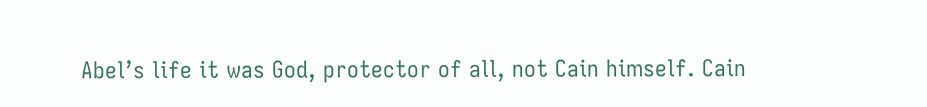Abel’s life it was God, protector of all, not Cain himself. Cain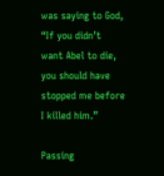was saying to God, “If you didn’t want Abel to die, you should have stopped me before I killed him.”

Passing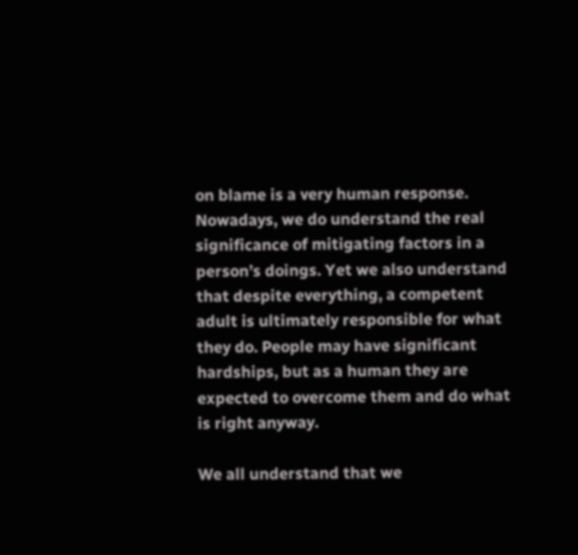on blame is a very human response. Nowadays, we do understand the real significance of mitigating factors in a person’s doings. Yet we also understand that despite everything, a competent adult is ultimately responsible for what they do. People may have significant hardships, but as a human they are expected to overcome them and do what is right anyway.

We all understand that we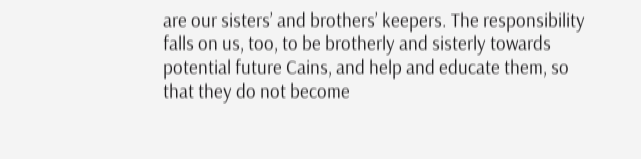are our sisters’ and brothers’ keepers. The responsibility falls on us, too, to be brotherly and sisterly towards potential future Cains, and help and educate them, so that they do not become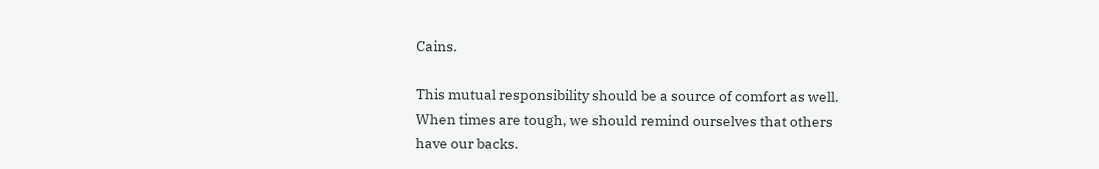Cains.

This mutual responsibility should be a source of comfort as well. When times are tough, we should remind ourselves that others have our backs.